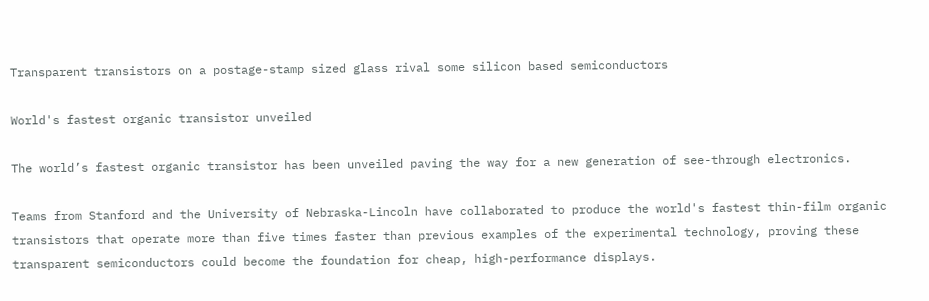Transparent transistors on a postage-stamp sized glass rival some silicon based semiconductors

World's fastest organic transistor unveiled

The world’s fastest organic transistor has been unveiled paving the way for a new generation of see-through electronics.

Teams from Stanford and the University of Nebraska-Lincoln have collaborated to produce the world's fastest thin-film organic transistors that operate more than five times faster than previous examples of the experimental technology, proving these transparent semiconductors could become the foundation for cheap, high-performance displays.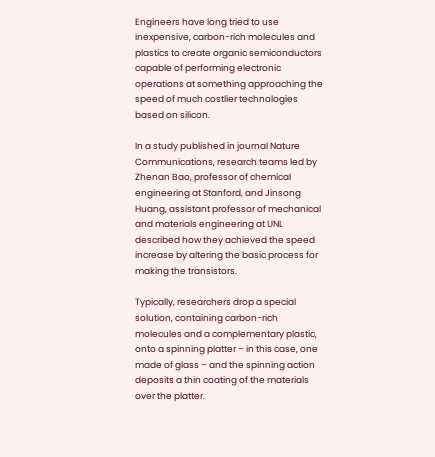Engineers have long tried to use inexpensive, carbon-rich molecules and plastics to create organic semiconductors capable of performing electronic operations at something approaching the speed of much costlier technologies based on silicon.

In a study published in journal Nature Communications, research teams led by Zhenan Bao, professor of chemical engineering at Stanford, and Jinsong Huang, assistant professor of mechanical and materials engineering at UNL described how they achieved the speed increase by altering the basic process for making the transistors.

Typically, researchers drop a special solution, containing carbon-rich molecules and a complementary plastic, onto a spinning platter – in this case, one made of glass – and the spinning action deposits a thin coating of the materials over the platter.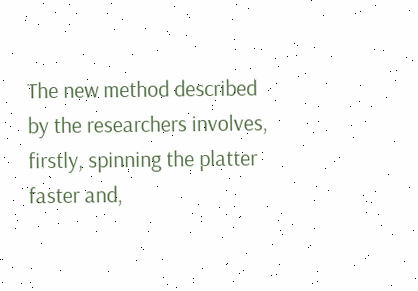The new method described by the researchers involves, firstly, spinning the platter faster and,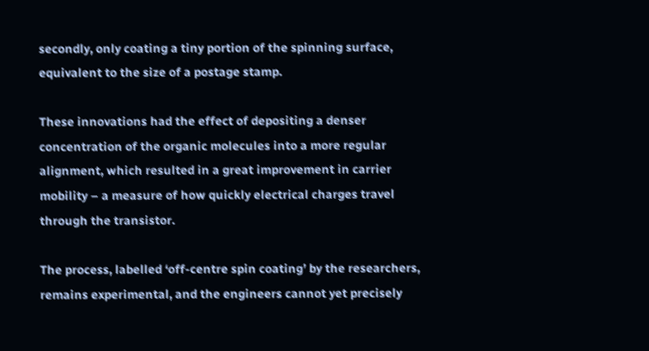secondly, only coating a tiny portion of the spinning surface, equivalent to the size of a postage stamp.

These innovations had the effect of depositing a denser concentration of the organic molecules into a more regular alignment, which resulted in a great improvement in carrier mobility – a measure of how quickly electrical charges travel through the transistor.

The process, labelled ‘off-centre spin coating’ by the researchers, remains experimental, and the engineers cannot yet precisely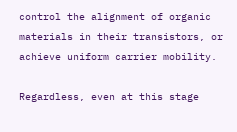control the alignment of organic materials in their transistors, or achieve uniform carrier mobility.

Regardless, even at this stage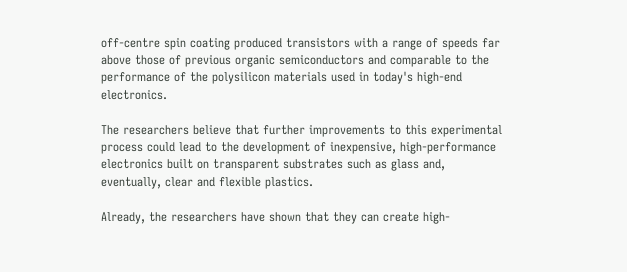off-centre spin coating produced transistors with a range of speeds far above those of previous organic semiconductors and comparable to the performance of the polysilicon materials used in today's high-end electronics.

The researchers believe that further improvements to this experimental process could lead to the development of inexpensive, high-performance electronics built on transparent substrates such as glass and, eventually, clear and flexible plastics.

Already, the researchers have shown that they can create high-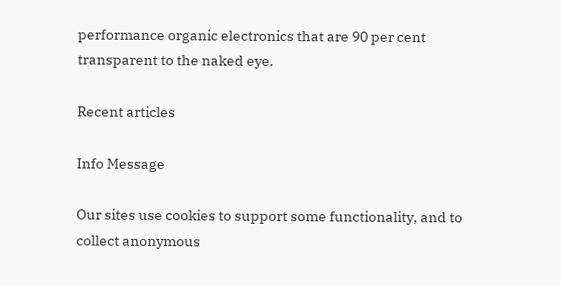performance organic electronics that are 90 per cent transparent to the naked eye.

Recent articles

Info Message

Our sites use cookies to support some functionality, and to collect anonymous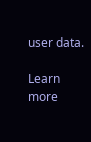user data.

Learn more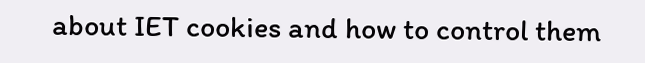about IET cookies and how to control them